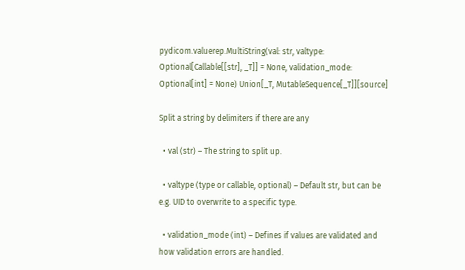pydicom.valuerep.MultiString(val: str, valtype: Optional[Callable[[str], _T]] = None, validation_mode: Optional[int] = None) Union[_T, MutableSequence[_T]][source]

Split a string by delimiters if there are any

  • val (str) – The string to split up.

  • valtype (type or callable, optional) – Default str, but can be e.g. UID to overwrite to a specific type.

  • validation_mode (int) – Defines if values are validated and how validation errors are handled.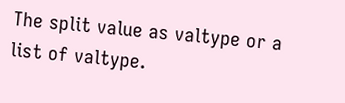The split value as valtype or a list of valtype.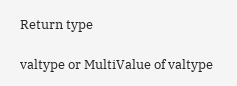Return type

valtype or MultiValue of valtype